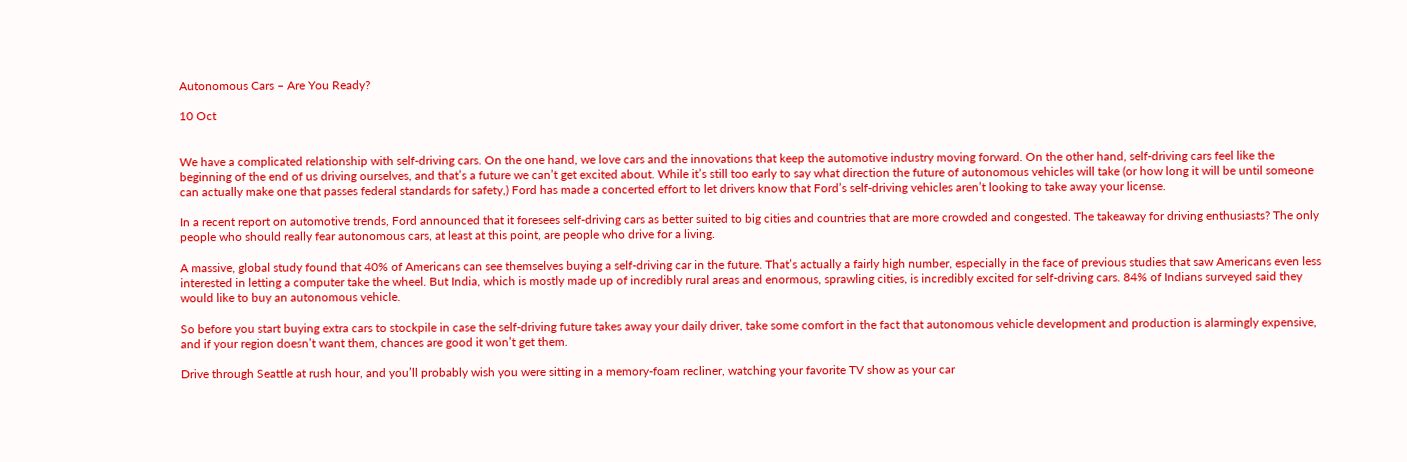Autonomous Cars – Are You Ready?

10 Oct


We have a complicated relationship with self-driving cars. On the one hand, we love cars and the innovations that keep the automotive industry moving forward. On the other hand, self-driving cars feel like the beginning of the end of us driving ourselves, and that’s a future we can’t get excited about. While it’s still too early to say what direction the future of autonomous vehicles will take (or how long it will be until someone can actually make one that passes federal standards for safety,) Ford has made a concerted effort to let drivers know that Ford’s self-driving vehicles aren’t looking to take away your license.

In a recent report on automotive trends, Ford announced that it foresees self-driving cars as better suited to big cities and countries that are more crowded and congested. The takeaway for driving enthusiasts? The only people who should really fear autonomous cars, at least at this point, are people who drive for a living.

A massive, global study found that 40% of Americans can see themselves buying a self-driving car in the future. That’s actually a fairly high number, especially in the face of previous studies that saw Americans even less interested in letting a computer take the wheel. But India, which is mostly made up of incredibly rural areas and enormous, sprawling cities, is incredibly excited for self-driving cars. 84% of Indians surveyed said they would like to buy an autonomous vehicle.

So before you start buying extra cars to stockpile in case the self-driving future takes away your daily driver, take some comfort in the fact that autonomous vehicle development and production is alarmingly expensive, and if your region doesn’t want them, chances are good it won’t get them.

Drive through Seattle at rush hour, and you’ll probably wish you were sitting in a memory-foam recliner, watching your favorite TV show as your car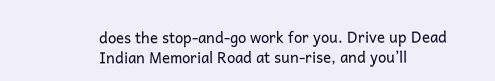does the stop-and-go work for you. Drive up Dead Indian Memorial Road at sun-rise, and you’ll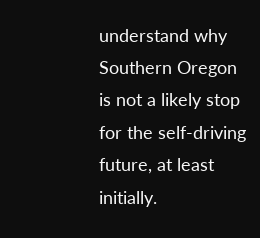understand why Southern Oregon is not a likely stop for the self-driving future, at least initially.